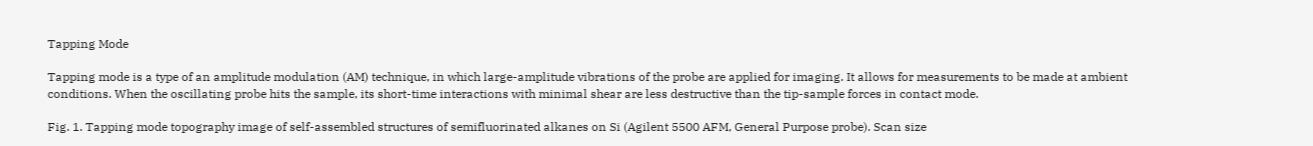Tapping Mode

Tapping mode is a type of an amplitude modulation (AM) technique, in which large-amplitude vibrations of the probe are applied for imaging. It allows for measurements to be made at ambient conditions. When the oscillating probe hits the sample, its short-time interactions with minimal shear are less destructive than the tip-sample forces in contact mode.

Fig. 1. Tapping mode topography image of self-assembled structures of semifluorinated alkanes on Si (Agilent 5500 AFM, General Purpose probe). Scan size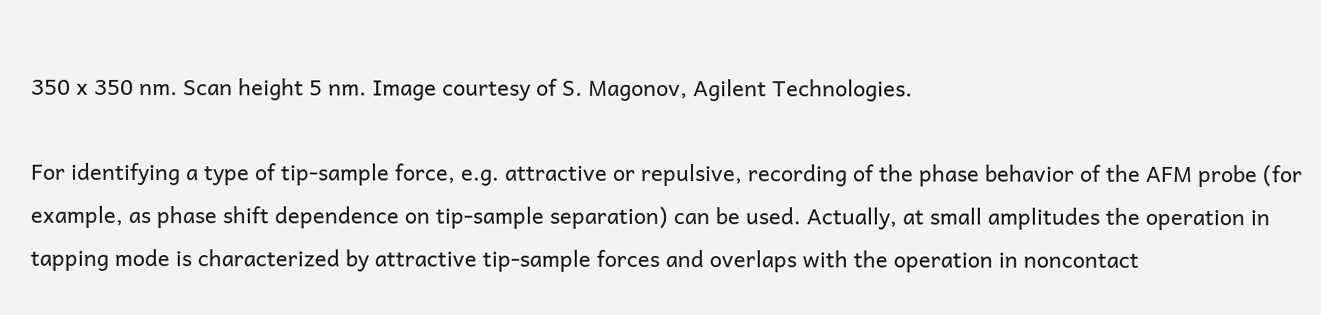350 x 350 nm. Scan height 5 nm. Image courtesy of S. Magonov, Agilent Technologies.

For identifying a type of tip-sample force, e.g. attractive or repulsive, recording of the phase behavior of the AFM probe (for example, as phase shift dependence on tip-sample separation) can be used. Actually, at small amplitudes the operation in tapping mode is characterized by attractive tip-sample forces and overlaps with the operation in noncontact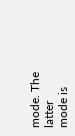mode. The latter mode is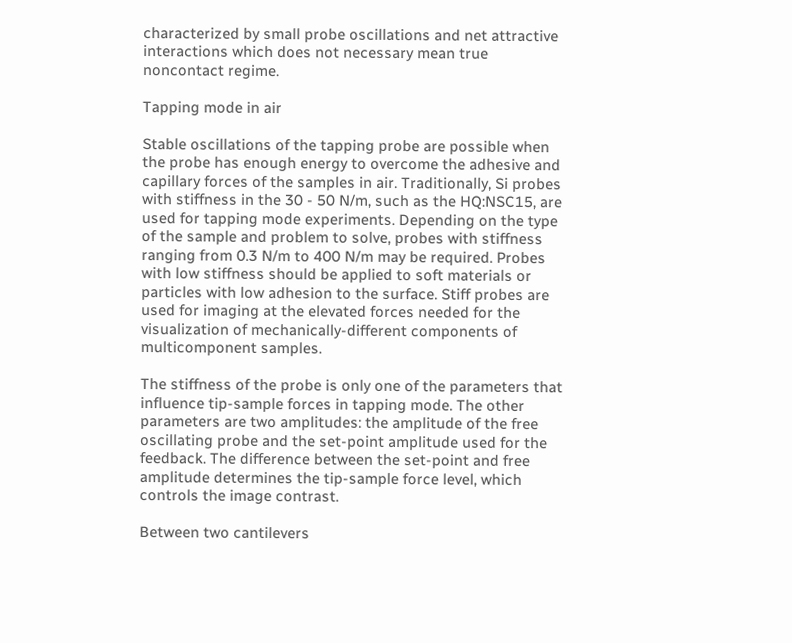characterized by small probe oscillations and net attractive interactions which does not necessary mean true noncontact regime.

Tapping mode in air

Stable oscillations of the tapping probe are possible when the probe has enough energy to overcome the adhesive and capillary forces of the samples in air. Traditionally, Si probes with stiffness in the 30 - 50 N/m, such as the HQ:NSC15, are used for tapping mode experiments. Depending on the type of the sample and problem to solve, probes with stiffness ranging from 0.3 N/m to 400 N/m may be required. Probes with low stiffness should be applied to soft materials or particles with low adhesion to the surface. Stiff probes are used for imaging at the elevated forces needed for the visualization of mechanically-different components of multicomponent samples.

The stiffness of the probe is only one of the parameters that influence tip-sample forces in tapping mode. The other parameters are two amplitudes: the amplitude of the free oscillating probe and the set-point amplitude used for the feedback. The difference between the set-point and free amplitude determines the tip-sample force level, which controls the image contrast.

Between two cantilevers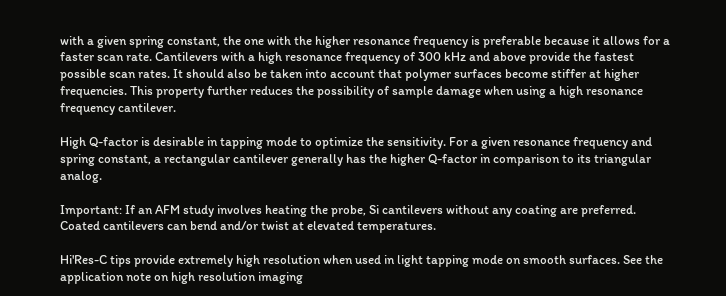with a given spring constant, the one with the higher resonance frequency is preferable because it allows for a faster scan rate. Cantilevers with a high resonance frequency of 300 kHz and above provide the fastest possible scan rates. It should also be taken into account that polymer surfaces become stiffer at higher frequencies. This property further reduces the possibility of sample damage when using a high resonance frequency cantilever.

High Q-factor is desirable in tapping mode to optimize the sensitivity. For a given resonance frequency and spring constant, a rectangular cantilever generally has the higher Q-factor in comparison to its triangular analog.

Important: If an AFM study involves heating the probe, Si cantilevers without any coating are preferred. Coated cantilevers can bend and/or twist at elevated temperatures.

Hi'Res-C tips provide extremely high resolution when used in light tapping mode on smooth surfaces. See the application note on high resolution imaging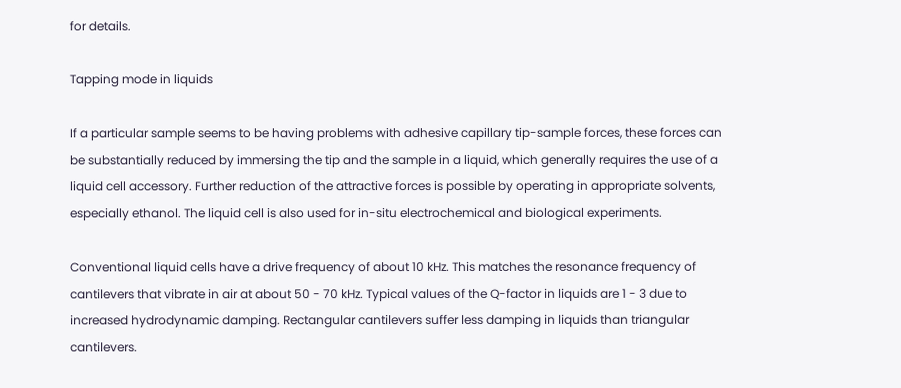for details.

Tapping mode in liquids

If a particular sample seems to be having problems with adhesive capillary tip-sample forces, these forces can be substantially reduced by immersing the tip and the sample in a liquid, which generally requires the use of a liquid cell accessory. Further reduction of the attractive forces is possible by operating in appropriate solvents, especially ethanol. The liquid cell is also used for in-situ electrochemical and biological experiments.

Conventional liquid cells have a drive frequency of about 10 kHz. This matches the resonance frequency of cantilevers that vibrate in air at about 50 - 70 kHz. Typical values of the Q-factor in liquids are 1 - 3 due to increased hydrodynamic damping. Rectangular cantilevers suffer less damping in liquids than triangular cantilevers.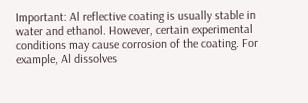Important: Al reflective coating is usually stable in water and ethanol. However, certain experimental conditions may cause corrosion of the coating. For example, Al dissolves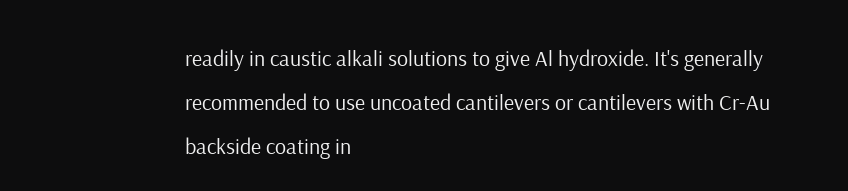readily in caustic alkali solutions to give Al hydroxide. It's generally recommended to use uncoated cantilevers or cantilevers with Cr-Au backside coating in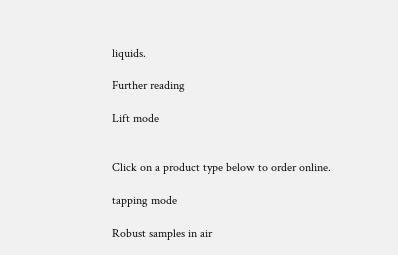liquids.

Further reading

Lift mode


Click on a product type below to order online.

tapping mode

Robust samples in air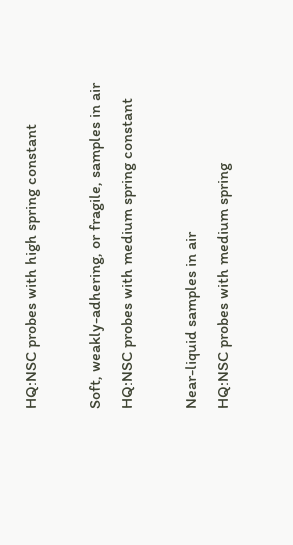HQ:NSC probes with high spring constant

Soft, weakly-adhering, or fragile, samples in air
HQ:NSC probes with medium spring constant

Near-liquid samples in air
HQ:NSC probes with medium spring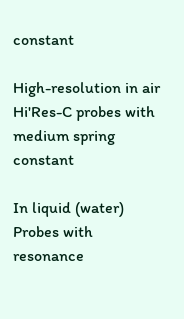constant

High-resolution in air
Hi'Res-C probes with medium spring constant

In liquid (water)
Probes with resonance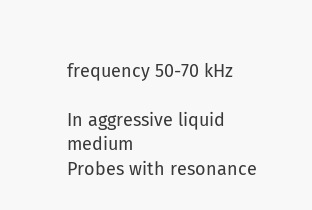frequency 50-70 kHz

In aggressive liquid medium
Probes with resonance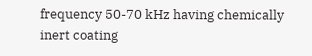frequency 50-70 kHz having chemically inert coating